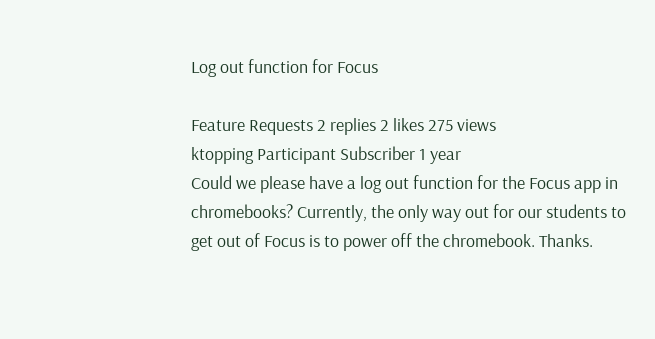Log out function for Focus

Feature Requests 2 replies 2 likes 275 views
ktopping Participant Subscriber 1 year
Could we please have a log out function for the Focus app in chromebooks? Currently, the only way out for our students to get out of Focus is to power off the chromebook. Thanks.